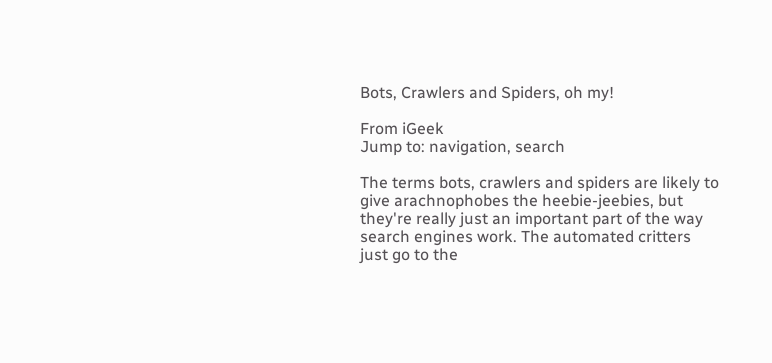Bots, Crawlers and Spiders, oh my!

From iGeek
Jump to: navigation, search

The terms bots, crawlers and spiders are likely to give arachnophobes the heebie-jeebies, but they're really just an important part of the way search engines work. The automated critters just go to the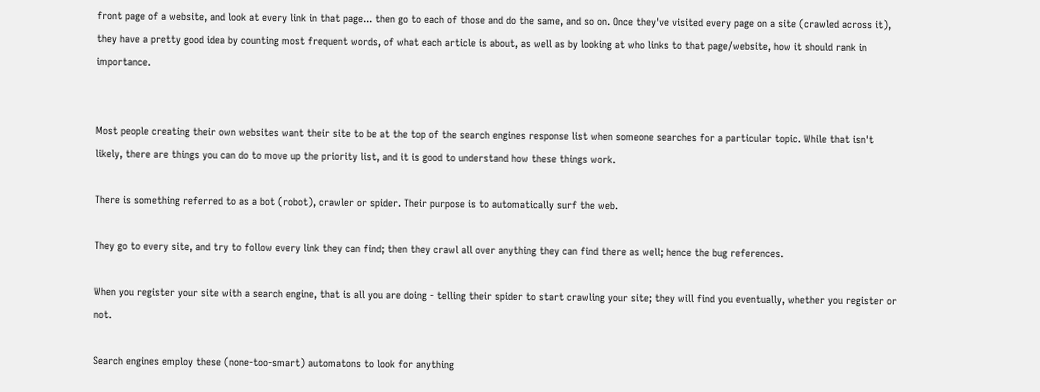front page of a website, and look at every link in that page... then go to each of those and do the same, and so on. Once they've visited every page on a site (crawled across it), they have a pretty good idea by counting most frequent words, of what each article is about, as well as by looking at who links to that page/website, how it should rank in importance.


Most people creating their own websites want their site to be at the top of the search engines response list when someone searches for a particular topic. While that isn't likely, there are things you can do to move up the priority list, and it is good to understand how these things work.

There is something referred to as a bot (robot), crawler or spider. Their purpose is to automatically surf the web.

They go to every site, and try to follow every link they can find; then they crawl all over anything they can find there as well; hence the bug references.

When you register your site with a search engine, that is all you are doing - telling their spider to start crawling your site; they will find you eventually, whether you register or not.

Search engines employ these (none-too-smart) automatons to look for anything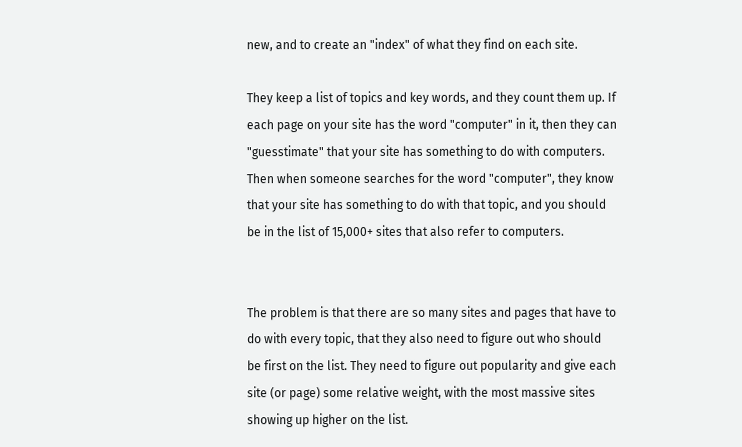new, and to create an "index" of what they find on each site.

They keep a list of topics and key words, and they count them up. If each page on your site has the word "computer" in it, then they can "guesstimate" that your site has something to do with computers. Then when someone searches for the word "computer", they know that your site has something to do with that topic, and you should be in the list of 15,000+ sites that also refer to computers.


The problem is that there are so many sites and pages that have to do with every topic, that they also need to figure out who should be first on the list. They need to figure out popularity and give each site (or page) some relative weight, with the most massive sites showing up higher on the list.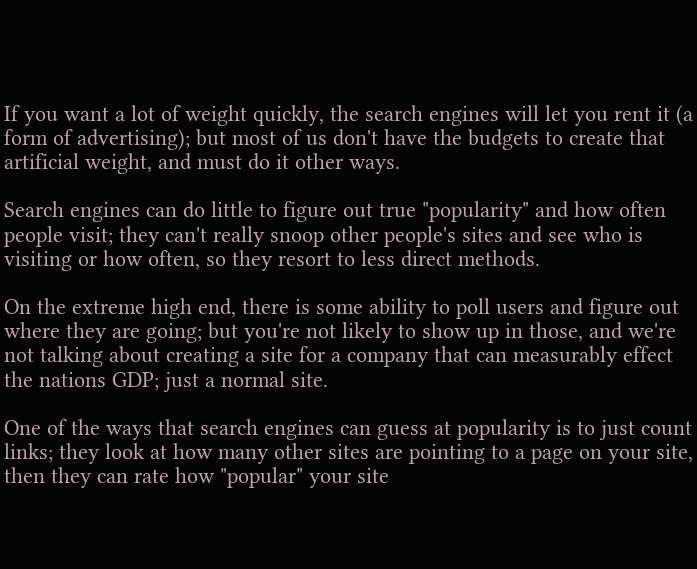If you want a lot of weight quickly, the search engines will let you rent it (a form of advertising); but most of us don't have the budgets to create that artificial weight, and must do it other ways.

Search engines can do little to figure out true "popularity" and how often people visit; they can't really snoop other people's sites and see who is visiting or how often, so they resort to less direct methods.

On the extreme high end, there is some ability to poll users and figure out where they are going; but you're not likely to show up in those, and we're not talking about creating a site for a company that can measurably effect the nations GDP; just a normal site.

One of the ways that search engines can guess at popularity is to just count links; they look at how many other sites are pointing to a page on your site, then they can rate how "popular" your site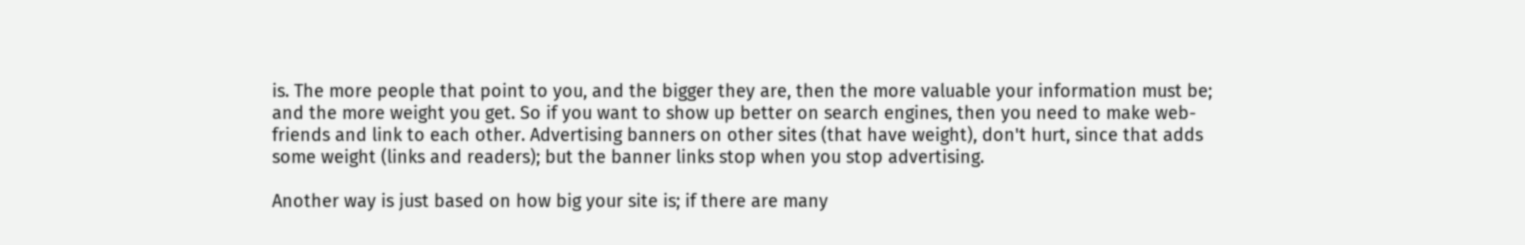is. The more people that point to you, and the bigger they are, then the more valuable your information must be; and the more weight you get. So if you want to show up better on search engines, then you need to make web-friends and link to each other. Advertising banners on other sites (that have weight), don't hurt, since that adds some weight (links and readers); but the banner links stop when you stop advertising.

Another way is just based on how big your site is; if there are many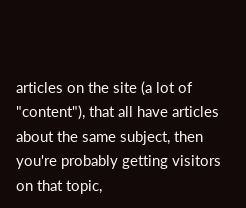articles on the site (a lot of "content"), that all have articles about the same subject, then you're probably getting visitors on that topic,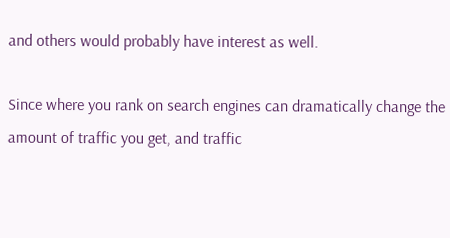and others would probably have interest as well.

Since where you rank on search engines can dramatically change the amount of traffic you get, and traffic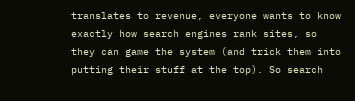translates to revenue, everyone wants to know exactly how search engines rank sites, so they can game the system (and trick them into putting their stuff at the top). So search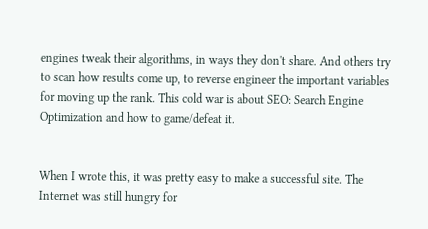engines tweak their algorithms, in ways they don't share. And others try to scan how results come up, to reverse engineer the important variables for moving up the rank. This cold war is about SEO: Search Engine Optimization and how to game/defeat it.


When I wrote this, it was pretty easy to make a successful site. The Internet was still hungry for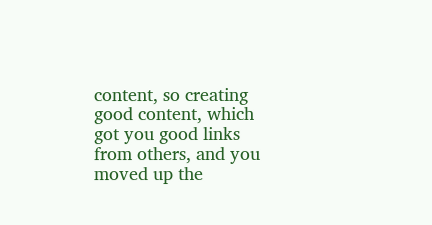content, so creating good content, which got you good links from others, and you moved up the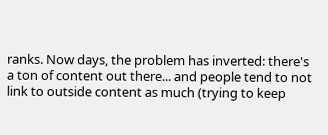ranks. Now days, the problem has inverted: there's a ton of content out there... and people tend to not link to outside content as much (trying to keep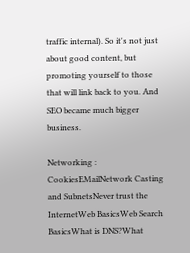traffic internal). So it's not just about good content, but promoting yourself to those that will link back to you. And SEO became much bigger business.

Networking : CookiesEMailNetwork Casting and SubnetsNever trust the InternetWeb BasicsWeb Search BasicsWhat is DNS?What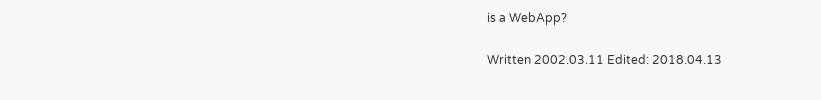is a WebApp?

Written 2002.03.11 Edited: 2018.04.13